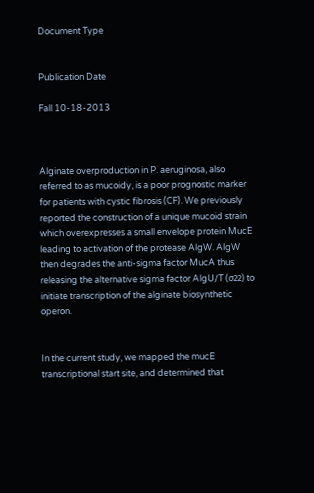Document Type


Publication Date

Fall 10-18-2013



Alginate overproduction in P. aeruginosa, also referred to as mucoidy, is a poor prognostic marker for patients with cystic fibrosis (CF). We previously reported the construction of a unique mucoid strain which overexpresses a small envelope protein MucE leading to activation of the protease AlgW. AlgW then degrades the anti-sigma factor MucA thus releasing the alternative sigma factor AlgU/T (σ22) to initiate transcription of the alginate biosynthetic operon.


In the current study, we mapped the mucE transcriptional start site, and determined that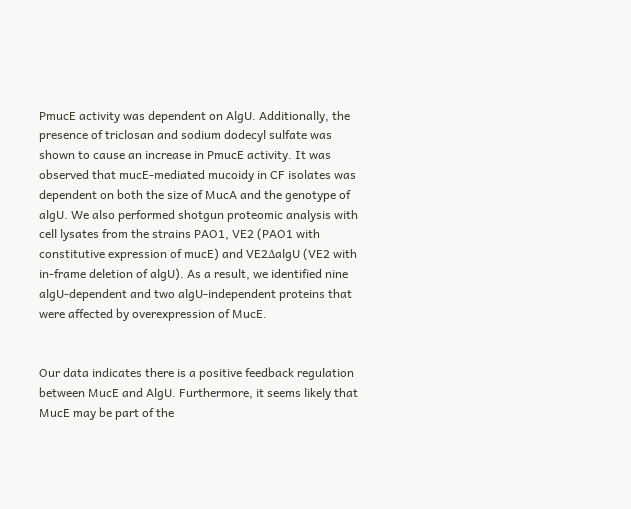PmucE activity was dependent on AlgU. Additionally, the presence of triclosan and sodium dodecyl sulfate was shown to cause an increase in PmucE activity. It was observed that mucE-mediated mucoidy in CF isolates was dependent on both the size of MucA and the genotype of algU. We also performed shotgun proteomic analysis with cell lysates from the strains PAO1, VE2 (PAO1 with constitutive expression of mucE) and VE2ΔalgU (VE2 with in-frame deletion of algU). As a result, we identified nine algU-dependent and two algU-independent proteins that were affected by overexpression of MucE.


Our data indicates there is a positive feedback regulation between MucE and AlgU. Furthermore, it seems likely that MucE may be part of the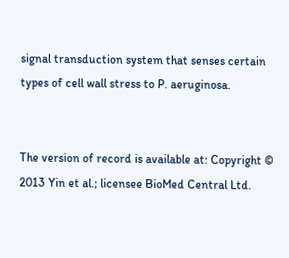signal transduction system that senses certain types of cell wall stress to P. aeruginosa.


The version of record is available at: Copyright © 2013 Yin et al.; licensee BioMed Central Ltd.